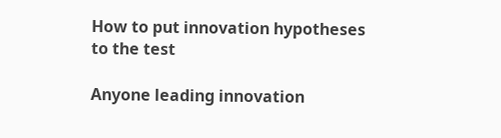How to put innovation hypotheses to the test

Anyone leading innovation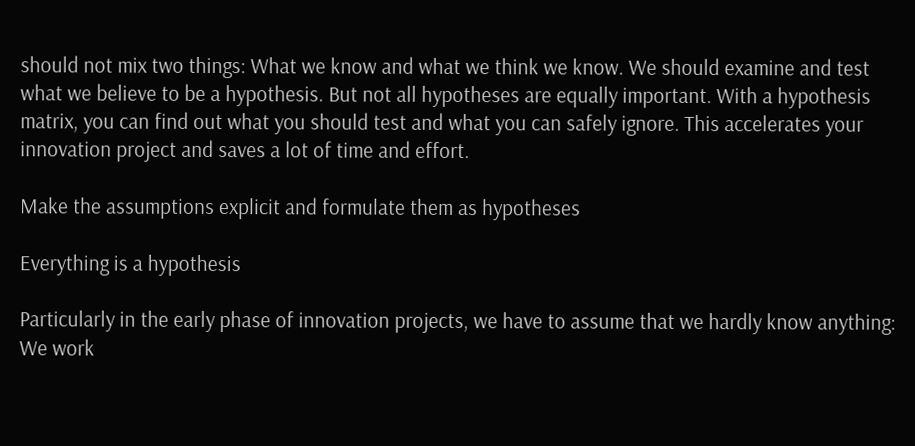should not mix two things: What we know and what we think we know. We should examine and test what we believe to be a hypothesis. But not all hypotheses are equally important. With a hypothesis matrix, you can find out what you should test and what you can safely ignore. This accelerates your innovation project and saves a lot of time and effort.

Make the assumptions explicit and formulate them as hypotheses

Everything is a hypothesis

Particularly in the early phase of innovation projects, we have to assume that we hardly know anything: We work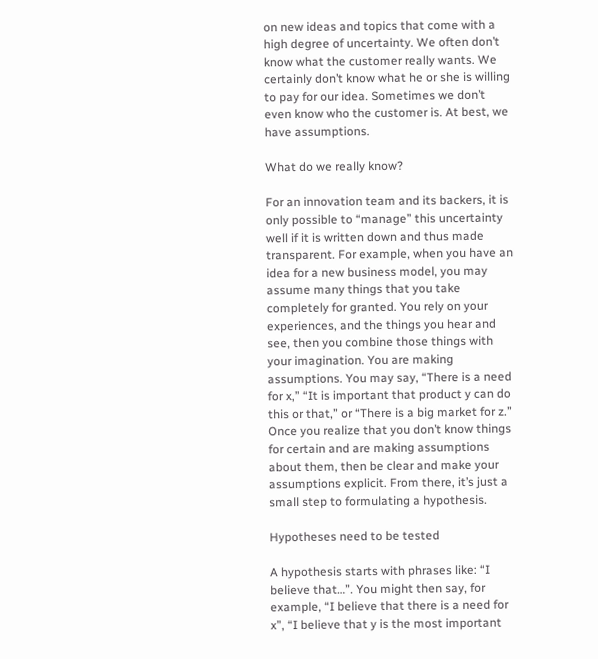on new ideas and topics that come with a high degree of uncertainty. We often don’t know what the customer really wants. We certainly don’t know what he or she is willing to pay for our idea. Sometimes we don’t even know who the customer is. At best, we have assumptions.

What do we really know?

For an innovation team and its backers, it is only possible to “manage” this uncertainty well if it is written down and thus made transparent. For example, when you have an idea for a new business model, you may assume many things that you take completely for granted. You rely on your experiences, and the things you hear and see, then you combine those things with your imagination. You are making assumptions. You may say, “There is a need for x,” “It is important that product y can do this or that,” or “There is a big market for z.” Once you realize that you don’t know things for certain and are making assumptions about them, then be clear and make your assumptions explicit. From there, it’s just a small step to formulating a hypothesis.

Hypotheses need to be tested

A hypothesis starts with phrases like: “I believe that…”. You might then say, for example, “I believe that there is a need for x”, “I believe that y is the most important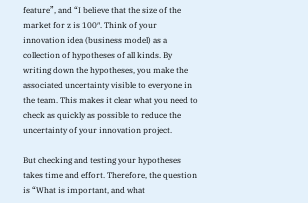feature”, and “I believe that the size of the market for z is 100″. Think of your innovation idea (business model) as a collection of hypotheses of all kinds. By writing down the hypotheses, you make the associated uncertainty visible to everyone in the team. This makes it clear what you need to check as quickly as possible to reduce the uncertainty of your innovation project.

But checking and testing your hypotheses takes time and effort. Therefore, the question is “What is important, and what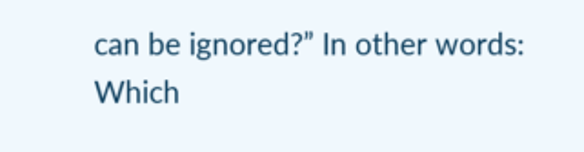can be ignored?” In other words: Which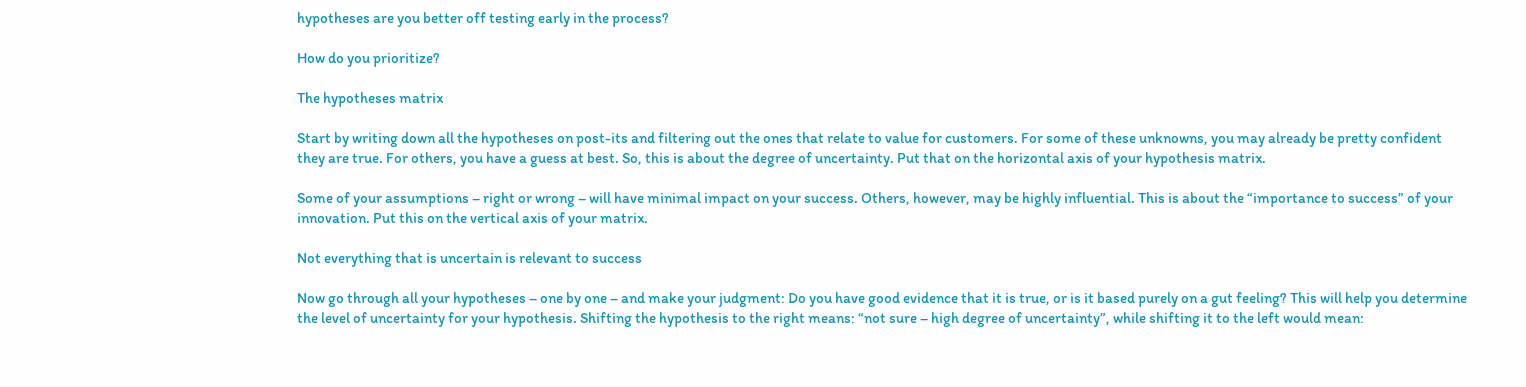hypotheses are you better off testing early in the process?

How do you prioritize?

The hypotheses matrix

Start by writing down all the hypotheses on post-its and filtering out the ones that relate to value for customers. For some of these unknowns, you may already be pretty confident they are true. For others, you have a guess at best. So, this is about the degree of uncertainty. Put that on the horizontal axis of your hypothesis matrix.

Some of your assumptions – right or wrong – will have minimal impact on your success. Others, however, may be highly influential. This is about the “importance to success” of your innovation. Put this on the vertical axis of your matrix.

Not everything that is uncertain is relevant to success

Now go through all your hypotheses – one by one – and make your judgment: Do you have good evidence that it is true, or is it based purely on a gut feeling? This will help you determine the level of uncertainty for your hypothesis. Shifting the hypothesis to the right means: “not sure – high degree of uncertainty”, while shifting it to the left would mean: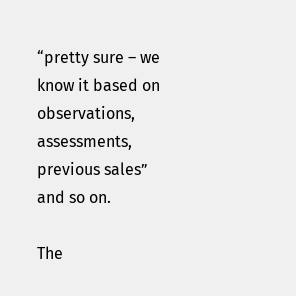“pretty sure – we know it based on observations, assessments, previous sales” and so on.

The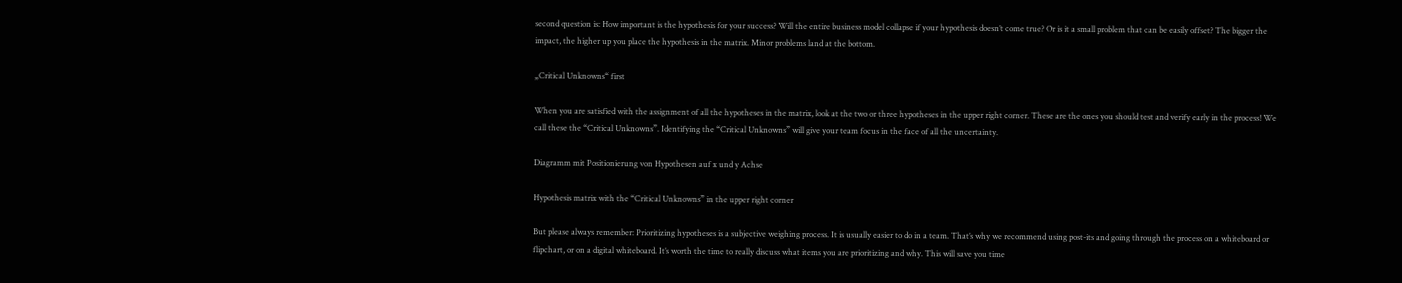second question is: How important is the hypothesis for your success? Will the entire business model collapse if your hypothesis doesn’t come true? Or is it a small problem that can be easily offset? The bigger the impact, the higher up you place the hypothesis in the matrix. Minor problems land at the bottom.

„Critical Unknowns“ first

When you are satisfied with the assignment of all the hypotheses in the matrix, look at the two or three hypotheses in the upper right corner. These are the ones you should test and verify early in the process! We call these the “Critical Unknowns”. Identifying the “Critical Unknowns” will give your team focus in the face of all the uncertainty.

Diagramm mit Positionierung von Hypothesen auf x und y Achse

Hypothesis matrix with the “Critical Unknowns” in the upper right corner

But please always remember: Prioritizing hypotheses is a subjective weighing process. It is usually easier to do in a team. That’s why we recommend using post-its and going through the process on a whiteboard or flipchart, or on a digital whiteboard. It’s worth the time to really discuss what items you are prioritizing and why. This will save you time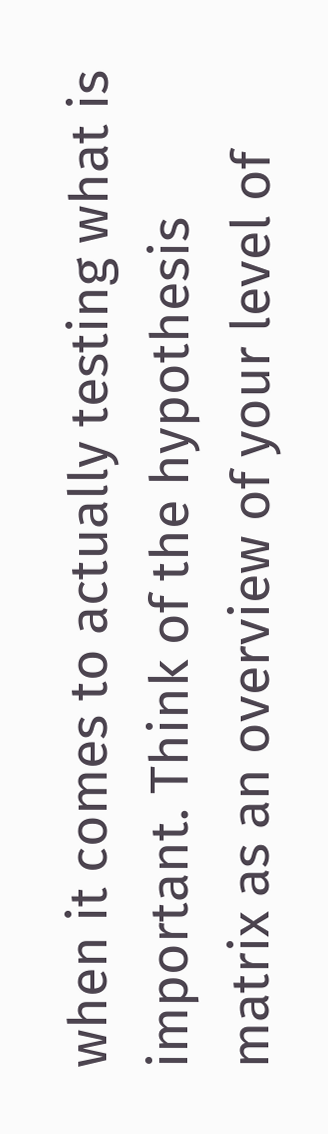when it comes to actually testing what is important. Think of the hypothesis matrix as an overview of your level of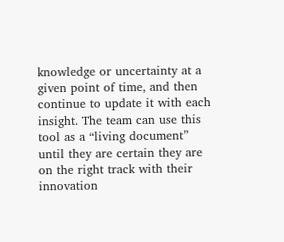knowledge or uncertainty at a given point of time, and then continue to update it with each insight. The team can use this tool as a “living document” until they are certain they are on the right track with their innovation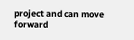project and can move forward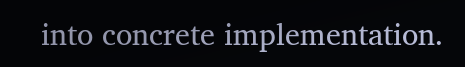into concrete implementation.